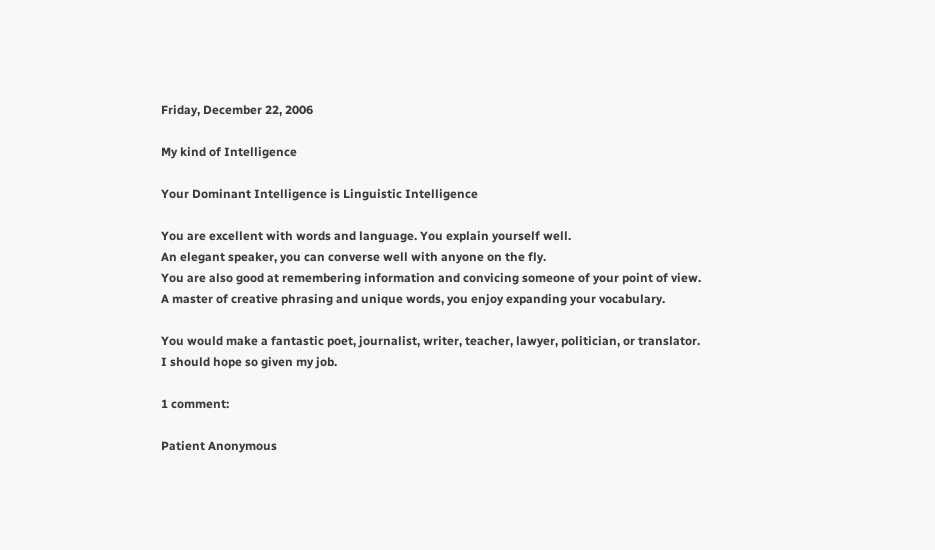Friday, December 22, 2006

My kind of Intelligence

Your Dominant Intelligence is Linguistic Intelligence

You are excellent with words and language. You explain yourself well.
An elegant speaker, you can converse well with anyone on the fly.
You are also good at remembering information and convicing someone of your point of view.
A master of creative phrasing and unique words, you enjoy expanding your vocabulary.

You would make a fantastic poet, journalist, writer, teacher, lawyer, politician, or translator.
I should hope so given my job.

1 comment:

Patient Anonymous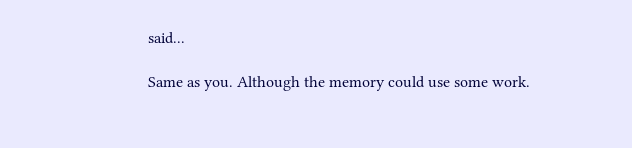said...

Same as you. Although the memory could use some work.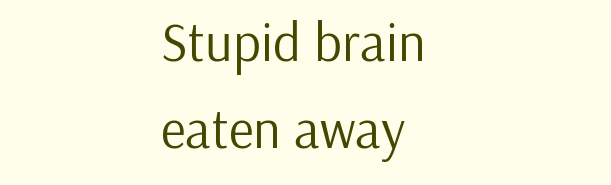Stupid brain eaten away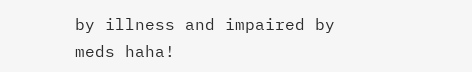by illness and impaired by meds haha!